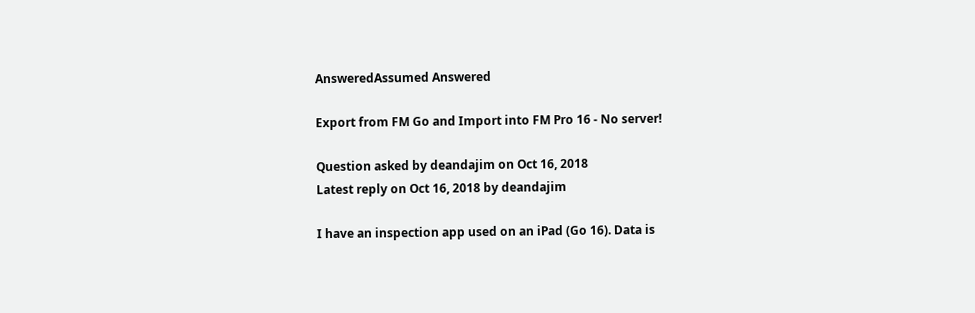AnsweredAssumed Answered

Export from FM Go and Import into FM Pro 16 - No server!

Question asked by deandajim on Oct 16, 2018
Latest reply on Oct 16, 2018 by deandajim

I have an inspection app used on an iPad (Go 16). Data is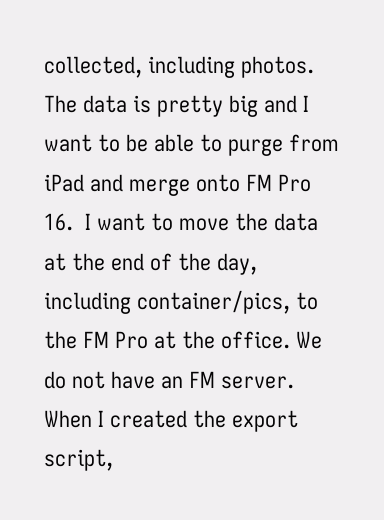collected, including photos. The data is pretty big and I want to be able to purge from iPad and merge onto FM Pro 16.  I want to move the data at the end of the day, including container/pics, to the FM Pro at the office. We do not have an FM server. When I created the export script,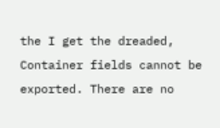the I get the dreaded, Container fields cannot be exported. There are no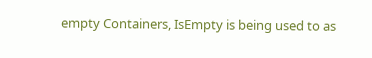empty Containers, IsEmpty is being used to as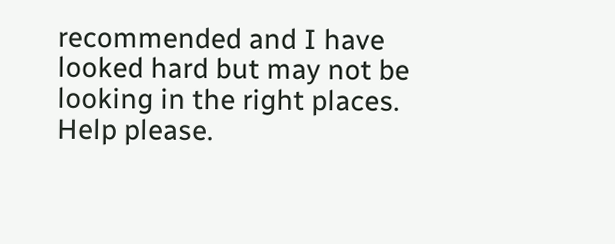recommended and I have looked hard but may not be looking in the right places. Help please.